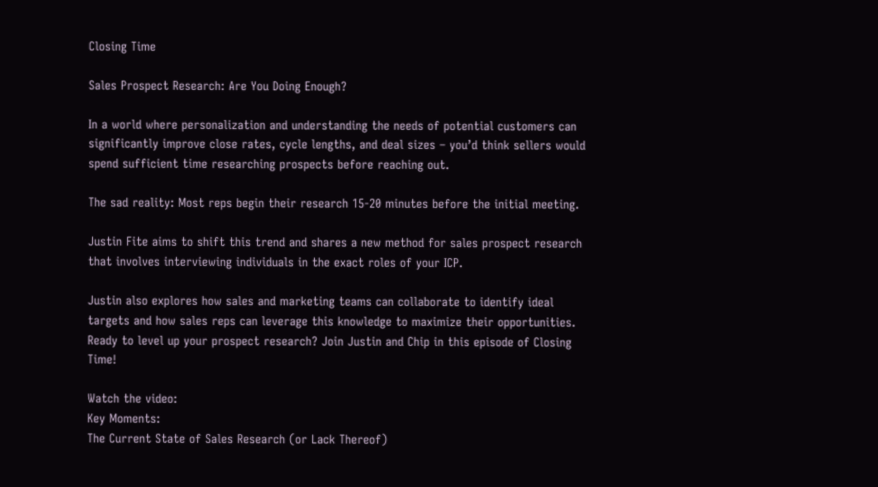Closing Time

Sales Prospect Research: Are You Doing Enough?

In a world where personalization and understanding the needs of potential customers can significantly improve close rates, cycle lengths, and deal sizes – you’d think sellers would spend sufficient time researching prospects before reaching out.

The sad reality: Most reps begin their research 15-20 minutes before the initial meeting.

Justin Fite aims to shift this trend and shares a new method for sales prospect research that involves interviewing individuals in the exact roles of your ICP.

Justin also explores how sales and marketing teams can collaborate to identify ideal targets and how sales reps can leverage this knowledge to maximize their opportunities. Ready to level up your prospect research? Join Justin and Chip in this episode of Closing Time!

Watch the video:
Key Moments:
The Current State of Sales Research (or Lack Thereof)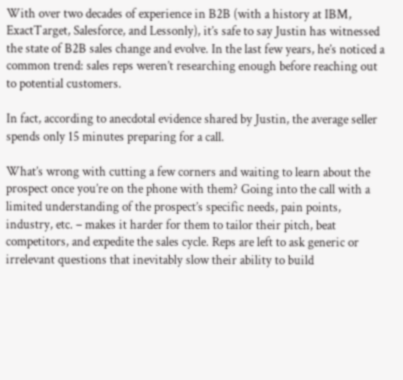With over two decades of experience in B2B (with a history at IBM, ExactTarget, Salesforce, and Lessonly), it’s safe to say Justin has witnessed the state of B2B sales change and evolve. In the last few years, he’s noticed a common trend: sales reps weren’t researching enough before reaching out to potential customers.

In fact, according to anecdotal evidence shared by Justin, the average seller spends only 15 minutes preparing for a call.

What’s wrong with cutting a few corners and waiting to learn about the prospect once you’re on the phone with them? Going into the call with a limited understanding of the prospect’s specific needs, pain points, industry, etc. – makes it harder for them to tailor their pitch, beat competitors, and expedite the sales cycle. Reps are left to ask generic or irrelevant questions that inevitably slow their ability to build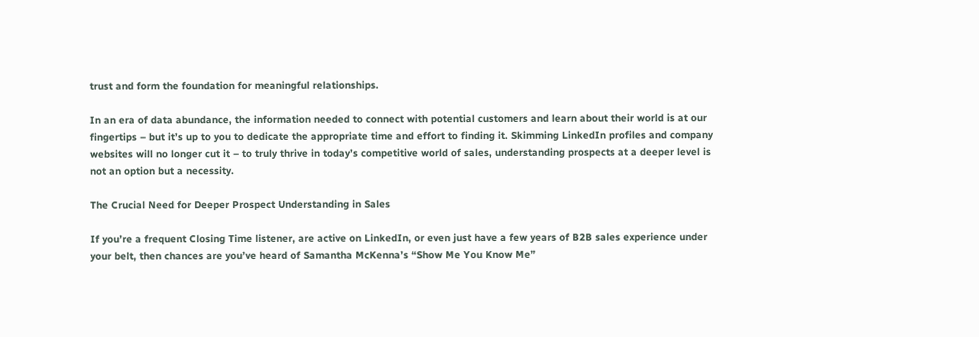trust and form the foundation for meaningful relationships.

In an era of data abundance, the information needed to connect with potential customers and learn about their world is at our fingertips – but it’s up to you to dedicate the appropriate time and effort to finding it. Skimming LinkedIn profiles and company websites will no longer cut it – to truly thrive in today’s competitive world of sales, understanding prospects at a deeper level is not an option but a necessity.

The Crucial Need for Deeper Prospect Understanding in Sales

If you’re a frequent Closing Time listener, are active on LinkedIn, or even just have a few years of B2B sales experience under your belt, then chances are you’ve heard of Samantha McKenna’s “Show Me You Know Me”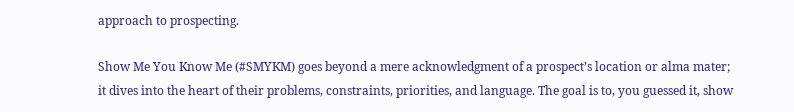approach to prospecting.

Show Me You Know Me (#SMYKM) goes beyond a mere acknowledgment of a prospect’s location or alma mater; it dives into the heart of their problems, constraints, priorities, and language. The goal is to, you guessed it, show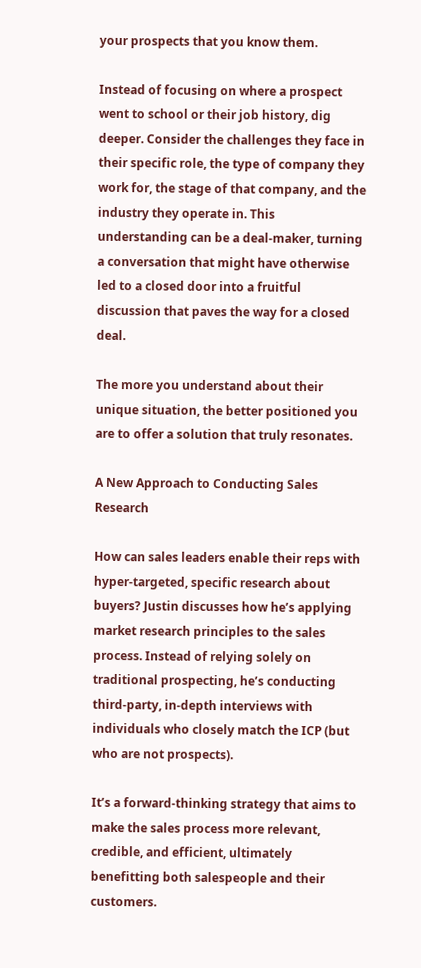your prospects that you know them.

Instead of focusing on where a prospect went to school or their job history, dig deeper. Consider the challenges they face in their specific role, the type of company they work for, the stage of that company, and the industry they operate in. This understanding can be a deal-maker, turning a conversation that might have otherwise led to a closed door into a fruitful discussion that paves the way for a closed deal.

The more you understand about their unique situation, the better positioned you are to offer a solution that truly resonates.

A New Approach to Conducting Sales Research

How can sales leaders enable their reps with hyper-targeted, specific research about buyers? Justin discusses how he’s applying market research principles to the sales process. Instead of relying solely on traditional prospecting, he’s conducting third-party, in-depth interviews with individuals who closely match the ICP (but who are not prospects).

It’s a forward-thinking strategy that aims to make the sales process more relevant, credible, and efficient, ultimately benefitting both salespeople and their customers.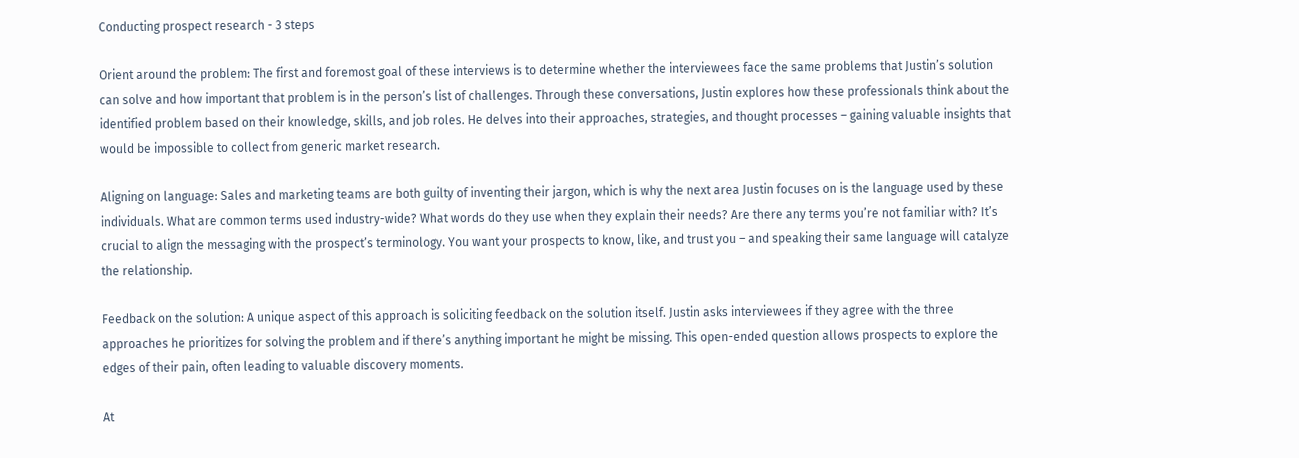Conducting prospect research - 3 steps

Orient around the problem: The first and foremost goal of these interviews is to determine whether the interviewees face the same problems that Justin’s solution can solve and how important that problem is in the person’s list of challenges. Through these conversations, Justin explores how these professionals think about the identified problem based on their knowledge, skills, and job roles. He delves into their approaches, strategies, and thought processes – gaining valuable insights that would be impossible to collect from generic market research.

Aligning on language: Sales and marketing teams are both guilty of inventing their jargon, which is why the next area Justin focuses on is the language used by these individuals. What are common terms used industry-wide? What words do they use when they explain their needs? Are there any terms you’re not familiar with? It’s crucial to align the messaging with the prospect’s terminology. You want your prospects to know, like, and trust you – and speaking their same language will catalyze the relationship.

Feedback on the solution: A unique aspect of this approach is soliciting feedback on the solution itself. Justin asks interviewees if they agree with the three approaches he prioritizes for solving the problem and if there’s anything important he might be missing. This open-ended question allows prospects to explore the edges of their pain, often leading to valuable discovery moments.

At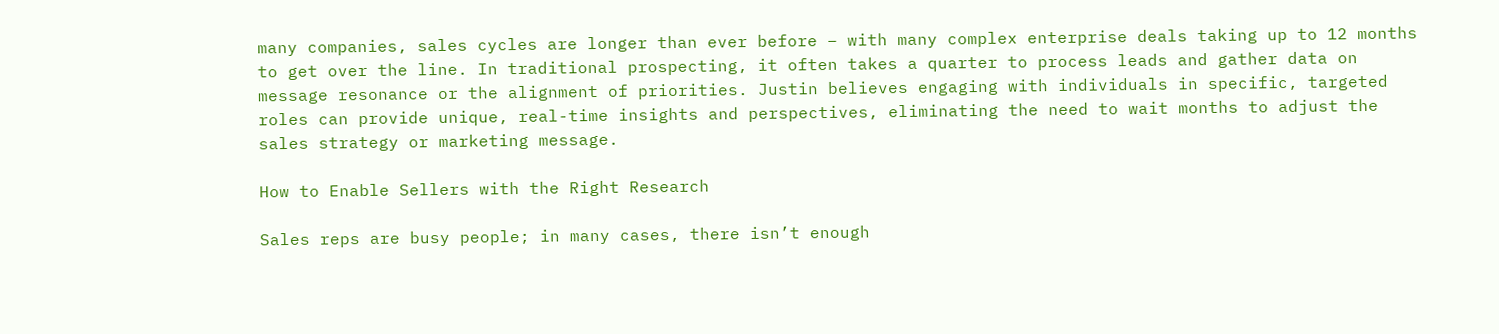many companies, sales cycles are longer than ever before – with many complex enterprise deals taking up to 12 months to get over the line. In traditional prospecting, it often takes a quarter to process leads and gather data on message resonance or the alignment of priorities. Justin believes engaging with individuals in specific, targeted roles can provide unique, real-time insights and perspectives, eliminating the need to wait months to adjust the sales strategy or marketing message.

How to Enable Sellers with the Right Research

Sales reps are busy people; in many cases, there isn’t enough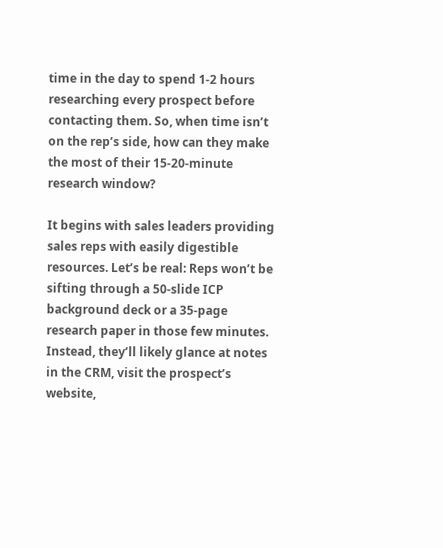time in the day to spend 1-2 hours researching every prospect before contacting them. So, when time isn’t on the rep’s side, how can they make the most of their 15-20-minute research window?

It begins with sales leaders providing sales reps with easily digestible resources. Let’s be real: Reps won’t be sifting through a 50-slide ICP background deck or a 35-page research paper in those few minutes. Instead, they’ll likely glance at notes in the CRM, visit the prospect’s website,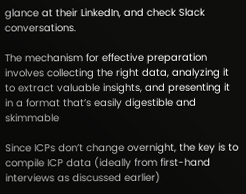glance at their LinkedIn, and check Slack conversations.

The mechanism for effective preparation involves collecting the right data, analyzing it to extract valuable insights, and presenting it in a format that’s easily digestible and skimmable

Since ICPs don’t change overnight, the key is to compile ICP data (ideally from first-hand interviews as discussed earlier)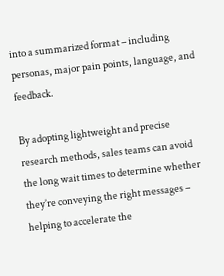into a summarized format – including personas, major pain points, language, and feedback.

By adopting lightweight and precise research methods, sales teams can avoid the long wait times to determine whether they’re conveying the right messages – helping to accelerate the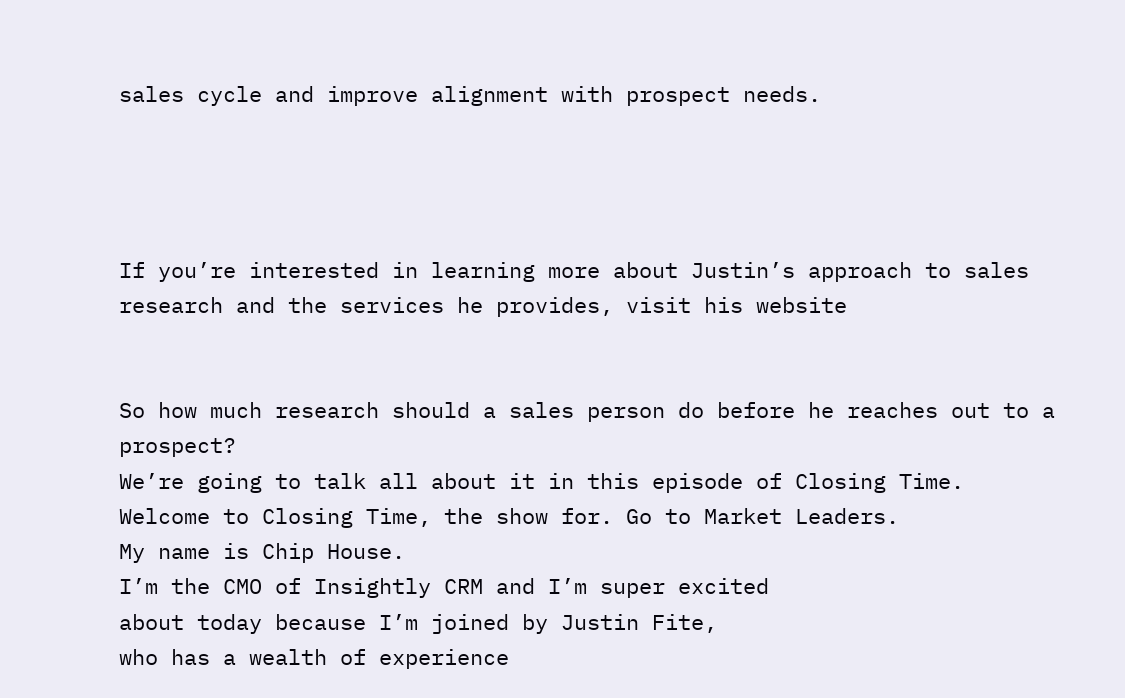sales cycle and improve alignment with prospect needs.




If you’re interested in learning more about Justin’s approach to sales research and the services he provides, visit his website


So how much research should a sales person do before he reaches out to a prospect?
We’re going to talk all about it in this episode of Closing Time.
Welcome to Closing Time, the show for. Go to Market Leaders.
My name is Chip House.
I’m the CMO of Insightly CRM and I’m super excited
about today because I’m joined by Justin Fite,
who has a wealth of experience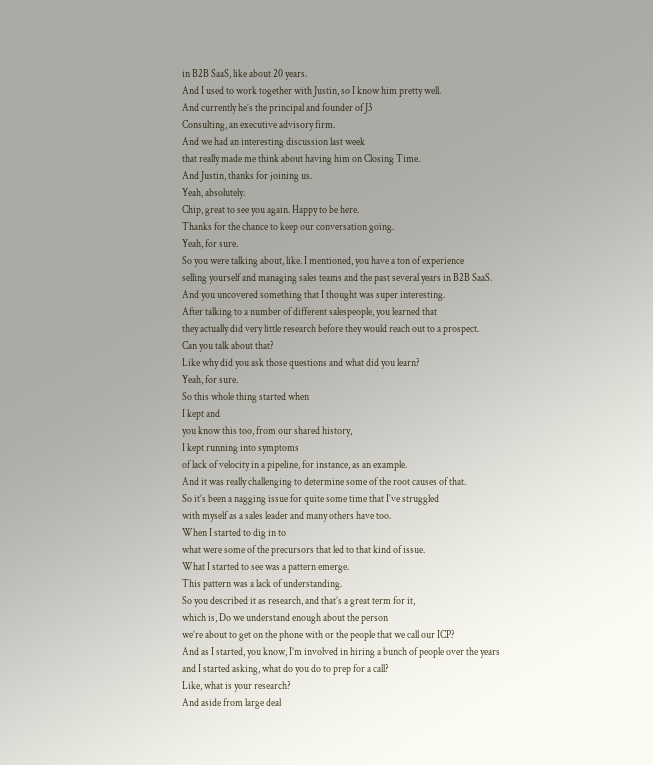in B2B SaaS, like about 20 years.
And I used to work together with Justin, so I know him pretty well.
And currently he’s the principal and founder of J3
Consulting, an executive advisory firm.
And we had an interesting discussion last week
that really made me think about having him on Closing Time.
And Justin, thanks for joining us.
Yeah, absolutely.
Chip, great to see you again. Happy to be here.
Thanks for the chance to keep our conversation going.
Yeah, for sure.
So you were talking about, like. I mentioned, you have a ton of experience
selling yourself and managing sales teams and the past several years in B2B SaaS.
And you uncovered something that I thought was super interesting.
After talking to a number of different salespeople, you learned that
they actually did very little research before they would reach out to a prospect.
Can you talk about that?
Like why did you ask those questions and what did you learn?
Yeah, for sure.
So this whole thing started when
I kept and
you know this too, from our shared history,
I kept running into symptoms
of lack of velocity in a pipeline, for instance, as an example.
And it was really challenging to determine some of the root causes of that.
So it’s been a nagging issue for quite some time that I’ve struggled
with myself as a sales leader and many others have too.
When I started to dig in to
what were some of the precursors that led to that kind of issue.
What I started to see was a pattern emerge.
This pattern was a lack of understanding.
So you described it as research, and that’s a great term for it,
which is, Do we understand enough about the person
we’re about to get on the phone with or the people that we call our ICP?
And as I started, you know, I’m involved in hiring a bunch of people over the years
and I started asking, what do you do to prep for a call?
Like, what is your research?
And aside from large deal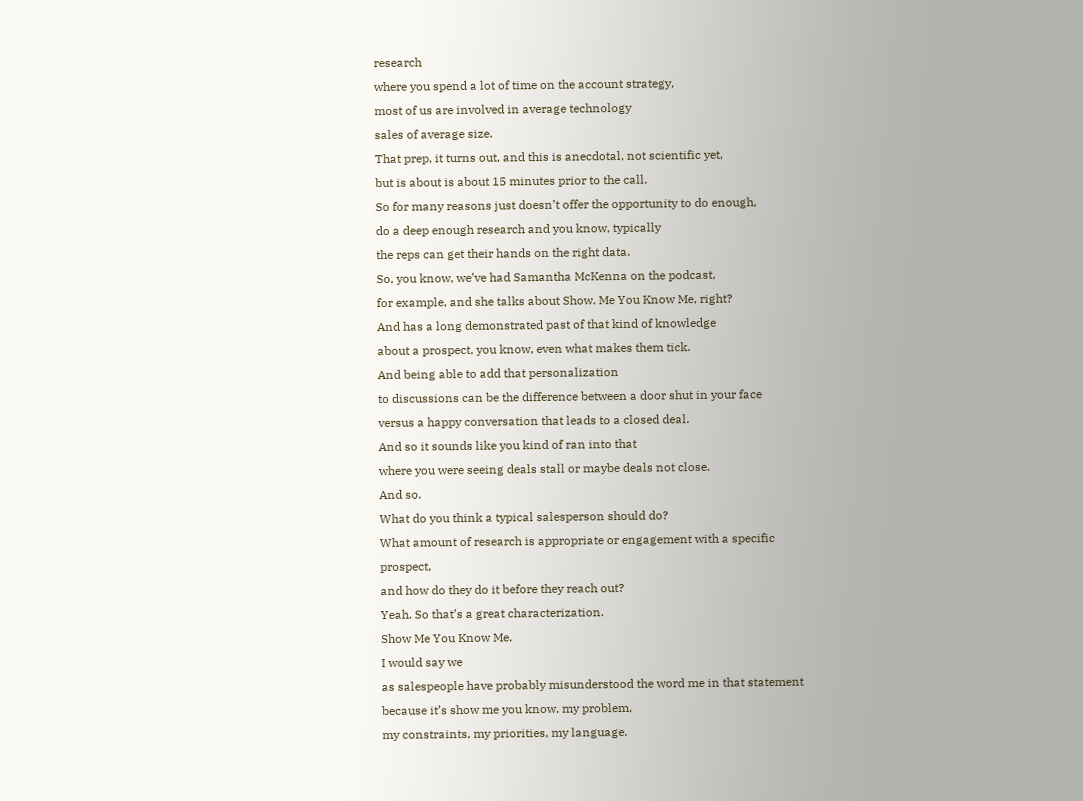research
where you spend a lot of time on the account strategy,
most of us are involved in average technology
sales of average size.
That prep, it turns out, and this is anecdotal, not scientific yet,
but is about is about 15 minutes prior to the call.
So for many reasons just doesn’t offer the opportunity to do enough,
do a deep enough research and you know, typically
the reps can get their hands on the right data.
So, you know, we’ve had Samantha McKenna on the podcast,
for example, and she talks about Show. Me You Know Me, right?
And has a long demonstrated past of that kind of knowledge
about a prospect, you know, even what makes them tick.
And being able to add that personalization
to discussions can be the difference between a door shut in your face
versus a happy conversation that leads to a closed deal.
And so it sounds like you kind of ran into that
where you were seeing deals stall or maybe deals not close.
And so.
What do you think a typical salesperson should do?
What amount of research is appropriate or engagement with a specific prospect,
and how do they do it before they reach out?
Yeah. So that’s a great characterization.
Show Me You Know Me.
I would say we
as salespeople have probably misunderstood the word me in that statement
because it’s show me you know, my problem,
my constraints, my priorities, my language.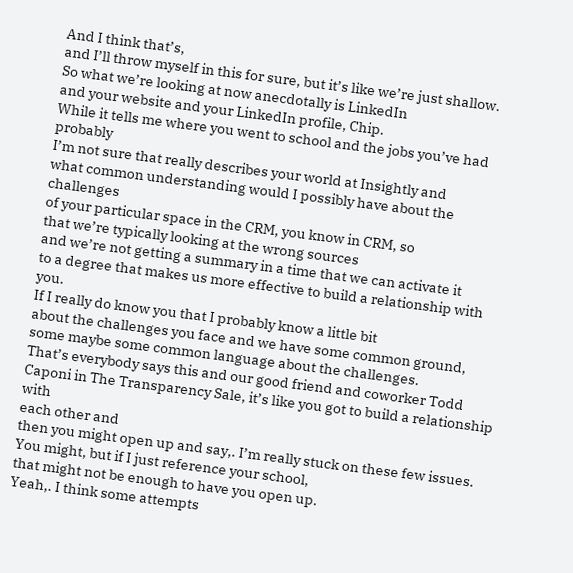And I think that’s,
and I’ll throw myself in this for sure, but it’s like we’re just shallow.
So what we’re looking at now anecdotally is LinkedIn
and your website and your LinkedIn profile, Chip.
While it tells me where you went to school and the jobs you’ve had probably
I’m not sure that really describes your world at Insightly and
what common understanding would I possibly have about the challenges
of your particular space in the CRM, you know in CRM, so
that we’re typically looking at the wrong sources
and we’re not getting a summary in a time that we can activate it
to a degree that makes us more effective to build a relationship with you.
If I really do know you that I probably know a little bit
about the challenges you face and we have some common ground,
some maybe some common language about the challenges.
That’s everybody says this and our good friend and coworker Todd
Caponi in The Transparency Sale, it’s like you got to build a relationship with
each other and
then you might open up and say,. I’m really stuck on these few issues.
You might, but if I just reference your school,
that might not be enough to have you open up.
Yeah,. I think some attempts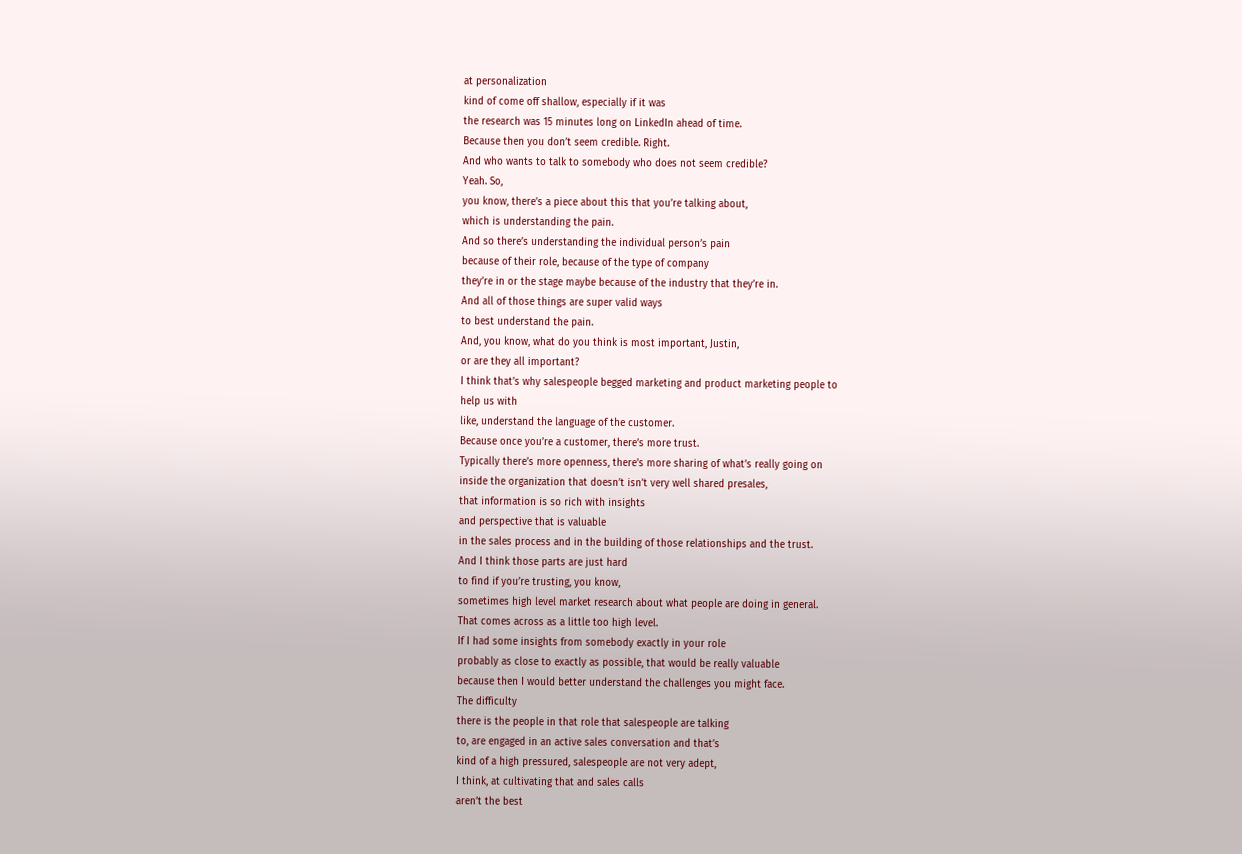at personalization
kind of come off shallow, especially if it was
the research was 15 minutes long on LinkedIn ahead of time.
Because then you don’t seem credible. Right.
And who wants to talk to somebody who does not seem credible?
Yeah. So,
you know, there’s a piece about this that you’re talking about,
which is understanding the pain.
And so there’s understanding the individual person’s pain
because of their role, because of the type of company
they’re in or the stage maybe because of the industry that they’re in.
And all of those things are super valid ways
to best understand the pain.
And, you know, what do you think is most important, Justin,
or are they all important?
I think that’s why salespeople begged marketing and product marketing people to
help us with
like, understand the language of the customer.
Because once you’re a customer, there’s more trust.
Typically there’s more openness, there’s more sharing of what’s really going on
inside the organization that doesn’t isn’t very well shared presales,
that information is so rich with insights
and perspective that is valuable
in the sales process and in the building of those relationships and the trust.
And I think those parts are just hard
to find if you’re trusting, you know,
sometimes high level market research about what people are doing in general.
That comes across as a little too high level.
If I had some insights from somebody exactly in your role
probably as close to exactly as possible, that would be really valuable
because then I would better understand the challenges you might face.
The difficulty
there is the people in that role that salespeople are talking
to, are engaged in an active sales conversation and that’s
kind of a high pressured, salespeople are not very adept,
I think, at cultivating that and sales calls
aren’t the best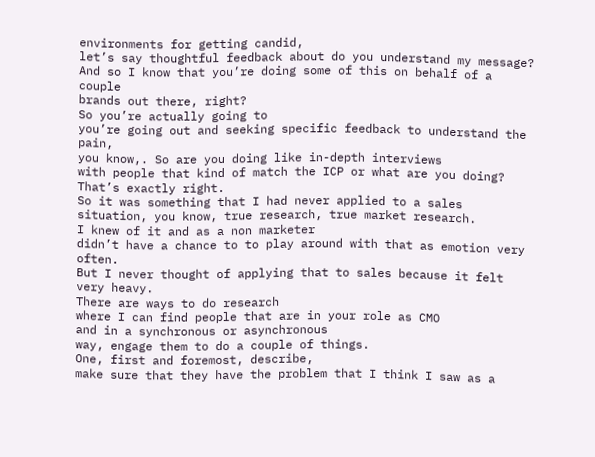environments for getting candid,
let’s say thoughtful feedback about do you understand my message?
And so I know that you’re doing some of this on behalf of a couple
brands out there, right?
So you’re actually going to
you’re going out and seeking specific feedback to understand the pain,
you know,. So are you doing like in-depth interviews
with people that kind of match the ICP or what are you doing?
That’s exactly right.
So it was something that I had never applied to a sales
situation, you know, true research, true market research.
I knew of it and as a non marketer
didn’t have a chance to to play around with that as emotion very often.
But I never thought of applying that to sales because it felt very heavy.
There are ways to do research
where I can find people that are in your role as CMO
and in a synchronous or asynchronous
way, engage them to do a couple of things.
One, first and foremost, describe,
make sure that they have the problem that I think I saw as a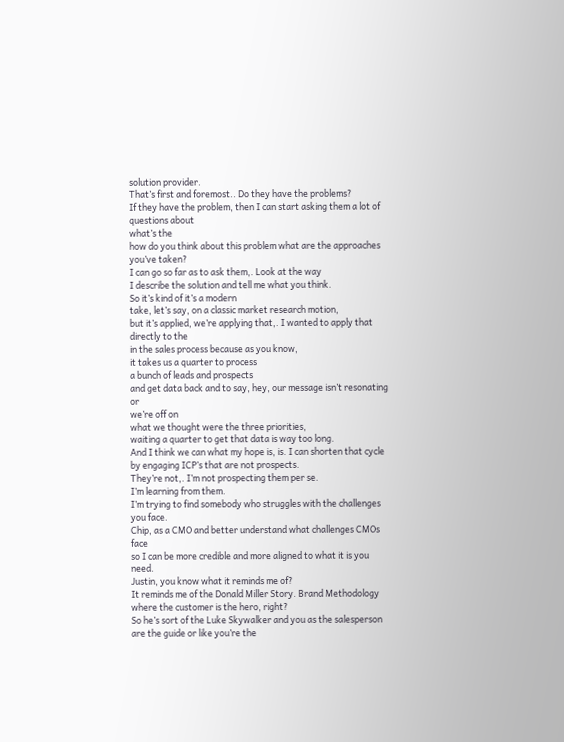solution provider.
That’s first and foremost.. Do they have the problems?
If they have the problem, then I can start asking them a lot of questions about
what’s the
how do you think about this problem what are the approaches you’ve taken?
I can go so far as to ask them,. Look at the way
I describe the solution and tell me what you think.
So it’s kind of it’s a modern
take, let’s say, on a classic market research motion,
but it’s applied, we’re applying that,. I wanted to apply that directly to the
in the sales process because as you know,
it takes us a quarter to process
a bunch of leads and prospects
and get data back and to say, hey, our message isn’t resonating or
we’re off on
what we thought were the three priorities,
waiting a quarter to get that data is way too long.
And I think we can what my hope is, is. I can shorten that cycle
by engaging ICP’s that are not prospects.
They’re not,. I’m not prospecting them per se.
I’m learning from them.
I’m trying to find somebody who struggles with the challenges you face.
Chip, as a CMO and better understand what challenges CMOs face
so I can be more credible and more aligned to what it is you need.
Justin, you know what it reminds me of?
It reminds me of the Donald Miller Story. Brand Methodology
where the customer is the hero, right?
So he’s sort of the Luke Skywalker and you as the salesperson
are the guide or like you’re the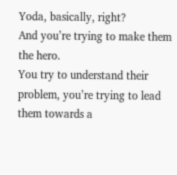Yoda, basically, right?
And you’re trying to make them the hero.
You try to understand their problem, you’re trying to lead them towards a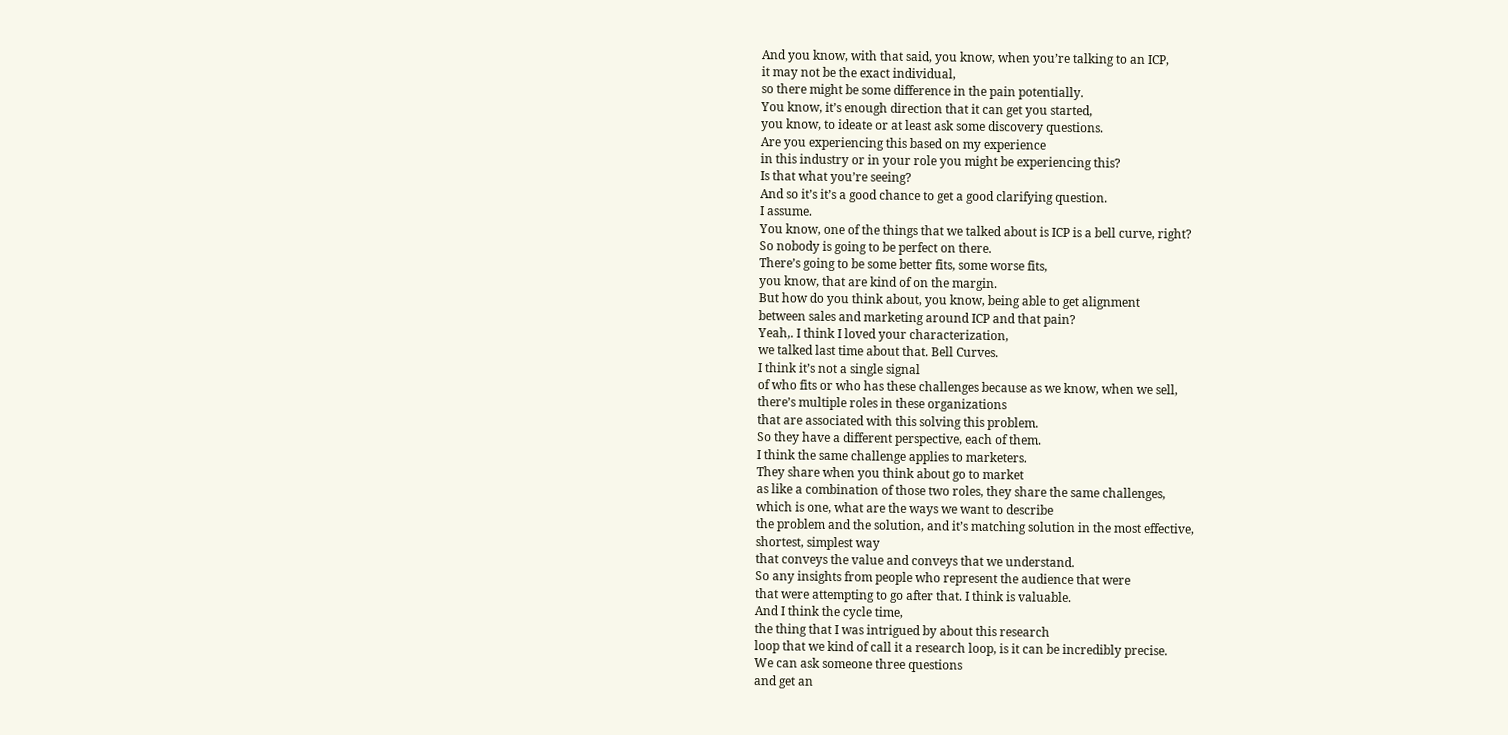And you know, with that said, you know, when you’re talking to an ICP,
it may not be the exact individual,
so there might be some difference in the pain potentially.
You know, it’s enough direction that it can get you started,
you know, to ideate or at least ask some discovery questions.
Are you experiencing this based on my experience
in this industry or in your role you might be experiencing this?
Is that what you’re seeing?
And so it’s it’s a good chance to get a good clarifying question.
I assume.
You know, one of the things that we talked about is ICP is a bell curve, right?
So nobody is going to be perfect on there.
There’s going to be some better fits, some worse fits,
you know, that are kind of on the margin.
But how do you think about, you know, being able to get alignment
between sales and marketing around ICP and that pain?
Yeah,. I think I loved your characterization,
we talked last time about that. Bell Curves.
I think it’s not a single signal
of who fits or who has these challenges because as we know, when we sell,
there’s multiple roles in these organizations
that are associated with this solving this problem.
So they have a different perspective, each of them.
I think the same challenge applies to marketers.
They share when you think about go to market
as like a combination of those two roles, they share the same challenges,
which is one, what are the ways we want to describe
the problem and the solution, and it’s matching solution in the most effective,
shortest, simplest way
that conveys the value and conveys that we understand.
So any insights from people who represent the audience that were
that were attempting to go after that. I think is valuable.
And I think the cycle time,
the thing that I was intrigued by about this research
loop that we kind of call it a research loop, is it can be incredibly precise.
We can ask someone three questions
and get an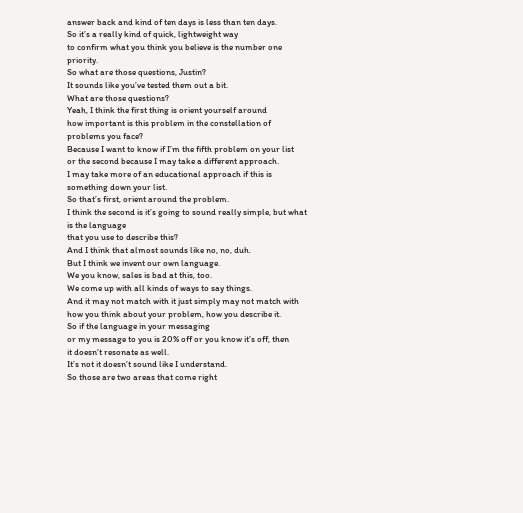answer back and kind of ten days is less than ten days.
So it’s a really kind of quick, lightweight way
to confirm what you think you believe is the number one priority.
So what are those questions, Justin?
It sounds like you’ve tested them out a bit.
What are those questions?
Yeah, I think the first thing is orient yourself around
how important is this problem in the constellation of problems you face?
Because I want to know if I’m the fifth problem on your list
or the second because I may take a different approach.
I may take more of an educational approach if this is something down your list.
So that’s first, orient around the problem.
I think the second is it’s going to sound really simple, but what is the language
that you use to describe this?
And I think that almost sounds like no, no, duh.
But I think we invent our own language.
We you know, sales is bad at this, too.
We come up with all kinds of ways to say things.
And it may not match with it just simply may not match with
how you think about your problem, how you describe it.
So if the language in your messaging
or my message to you is 20% off or you know it’s off, then
it doesn’t resonate as well.
It’s not it doesn’t sound like I understand.
So those are two areas that come right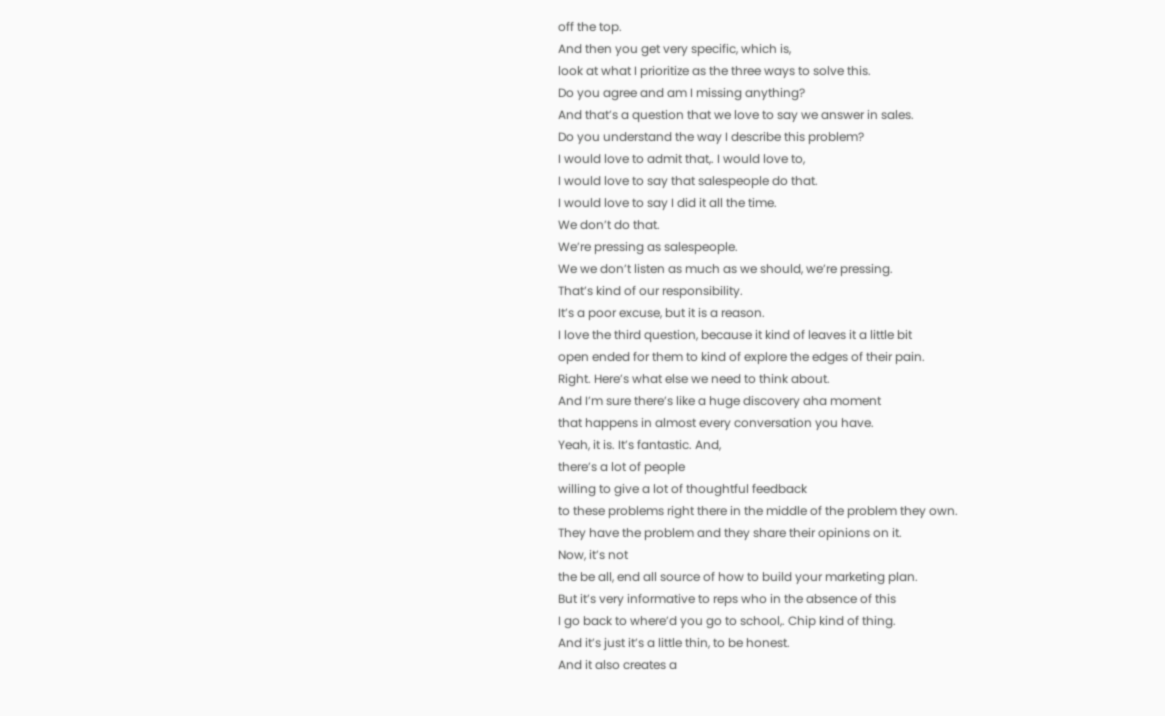off the top.
And then you get very specific, which is,
look at what I prioritize as the three ways to solve this.
Do you agree and am I missing anything?
And that’s a question that we love to say we answer in sales.
Do you understand the way I describe this problem?
I would love to admit that,. I would love to,
I would love to say that salespeople do that.
I would love to say I did it all the time.
We don’t do that.
We’re pressing as salespeople.
We we don’t listen as much as we should, we’re pressing.
That’s kind of our responsibility.
It’s a poor excuse, but it is a reason.
I love the third question, because it kind of leaves it a little bit
open ended for them to kind of explore the edges of their pain.
Right. Here’s what else we need to think about.
And I’m sure there’s like a huge discovery aha moment
that happens in almost every conversation you have.
Yeah, it is. It’s fantastic. And,
there’s a lot of people
willing to give a lot of thoughtful feedback
to these problems right there in the middle of the problem they own.
They have the problem and they share their opinions on it.
Now, it’s not
the be all, end all source of how to build your marketing plan.
But it’s very informative to reps who in the absence of this
I go back to where’d you go to school,. Chip kind of thing.
And it’s just it’s a little thin, to be honest.
And it also creates a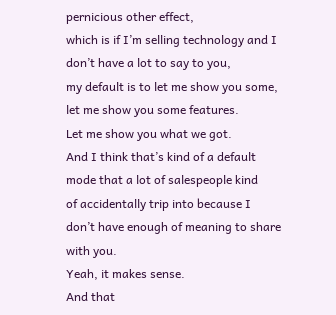pernicious other effect,
which is if I’m selling technology and I don’t have a lot to say to you,
my default is to let me show you some, let me show you some features.
Let me show you what we got.
And I think that’s kind of a default mode that a lot of salespeople kind
of accidentally trip into because I don’t have enough of meaning to share with you.
Yeah, it makes sense.
And that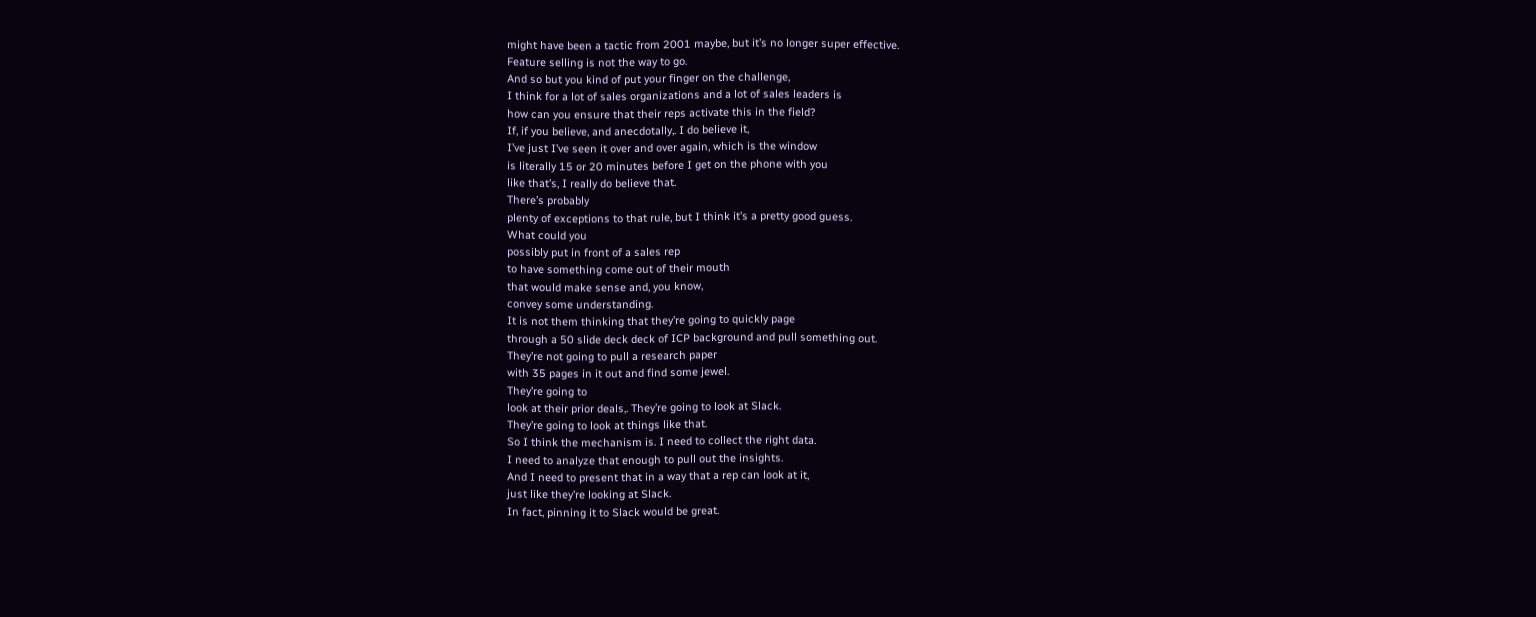might have been a tactic from 2001 maybe, but it’s no longer super effective.
Feature selling is not the way to go.
And so but you kind of put your finger on the challenge,
I think for a lot of sales organizations and a lot of sales leaders is
how can you ensure that their reps activate this in the field?
If, if you believe, and anecdotally,. I do believe it,
I’ve just I’ve seen it over and over again, which is the window
is literally 15 or 20 minutes before I get on the phone with you
like that’s, I really do believe that.
There’s probably
plenty of exceptions to that rule, but I think it’s a pretty good guess.
What could you
possibly put in front of a sales rep
to have something come out of their mouth
that would make sense and, you know,
convey some understanding.
It is not them thinking that they’re going to quickly page
through a 50 slide deck deck of ICP background and pull something out.
They’re not going to pull a research paper
with 35 pages in it out and find some jewel.
They’re going to
look at their prior deals,. They’re going to look at Slack.
They’re going to look at things like that.
So I think the mechanism is. I need to collect the right data.
I need to analyze that enough to pull out the insights.
And I need to present that in a way that a rep can look at it,
just like they’re looking at Slack.
In fact, pinning it to Slack would be great.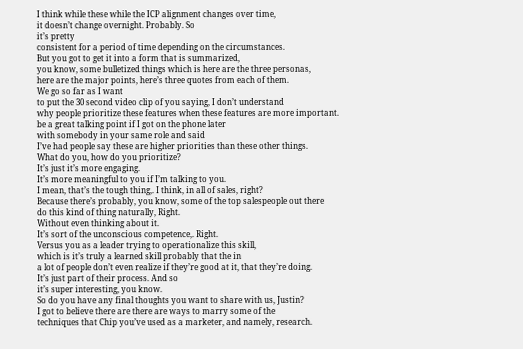I think while these while the ICP alignment changes over time,
it doesn’t change overnight. Probably. So
it’s pretty
consistent for a period of time depending on the circumstances.
But you got to get it into a form that is summarized,
you know, some bulletized things which is here are the three personas,
here are the major points, here’s three quotes from each of them.
We go so far as I want
to put the 30 second video clip of you saying, I don’t understand
why people prioritize these features when these features are more important.
be a great talking point if I got on the phone later
with somebody in your same role and said
I’ve had people say these are higher priorities than these other things.
What do you, how do you prioritize?
It’s just it’s more engaging.
It’s more meaningful to you if I’m talking to you.
I mean, that’s the tough thing,. I think, in all of sales, right?
Because there’s probably, you know, some of the top salespeople out there
do this kind of thing naturally, Right.
Without even thinking about it.
It’s sort of the unconscious competence,. Right.
Versus you as a leader trying to operationalize this skill,
which is it’s truly a learned skill probably that the in
a lot of people don’t even realize if they’re good at it, that they’re doing.
It’s just part of their process. And so
it’s super interesting, you know.
So do you have any final thoughts you want to share with us, Justin?
I got to believe there are there are ways to marry some of the
techniques that Chip you’ve used as a marketer, and namely, research.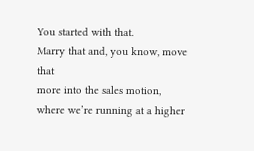You started with that.
Marry that and, you know, move that
more into the sales motion,
where we’re running at a higher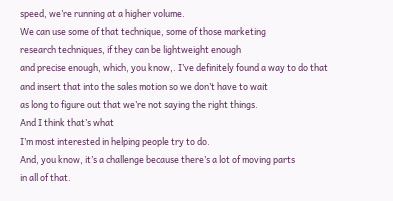speed, we’re running at a higher volume.
We can use some of that technique, some of those marketing
research techniques, if they can be lightweight enough
and precise enough, which, you know,. I’ve definitely found a way to do that
and insert that into the sales motion so we don’t have to wait
as long to figure out that we’re not saying the right things.
And I think that’s what
I’m most interested in helping people try to do.
And, you know, it’s a challenge because there’s a lot of moving parts
in all of that.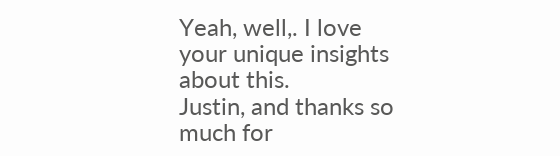Yeah, well,. I love your unique insights about this.
Justin, and thanks so much for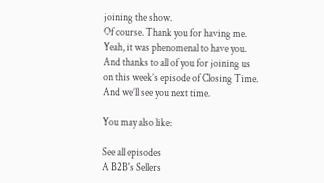joining the show.
Of course. Thank you for having me.
Yeah, it was phenomenal to have you.
And thanks to all of you for joining us on this week’s episode of Closing Time.
And we’ll see you next time.

You may also like:

See all episodes
A B2B's Sellers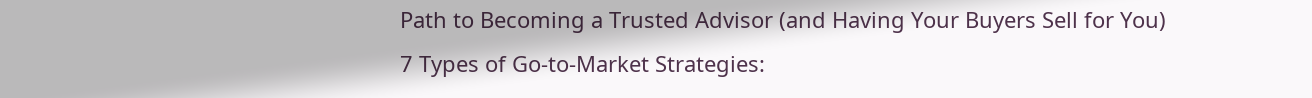Path to Becoming a Trusted Advisor (and Having Your Buyers Sell for You)
7 Types of Go-to-Market Strategies: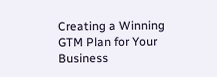Creating a Winning GTM Plan for Your Business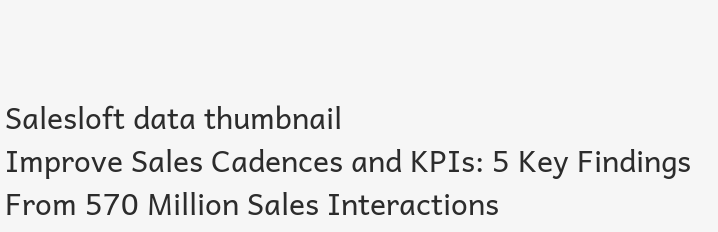Salesloft data thumbnail
Improve Sales Cadences and KPIs: 5 Key Findings From 570 Million Sales Interactions